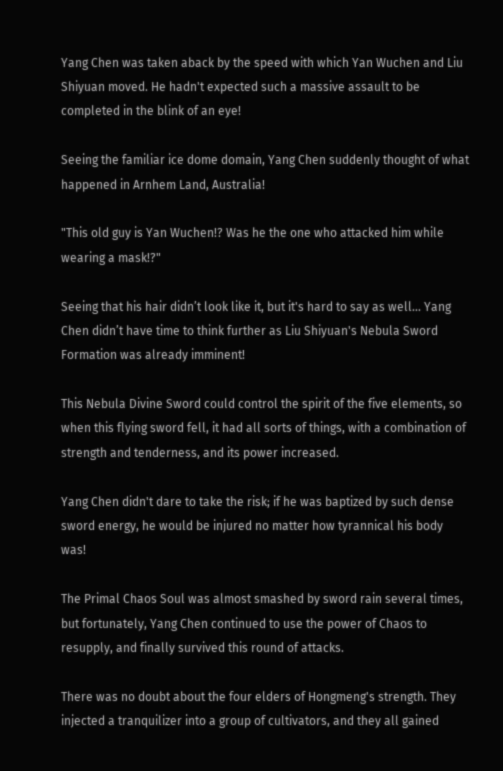Yang Chen was taken aback by the speed with which Yan Wuchen and Liu Shiyuan moved. He hadn't expected such a massive assault to be completed in the blink of an eye!

Seeing the familiar ice dome domain, Yang Chen suddenly thought of what happened in Arnhem Land, Australia!

"This old guy is Yan Wuchen!? Was he the one who attacked him while wearing a mask!?"

Seeing that his hair didn’t look like it, but it's hard to say as well... Yang Chen didn’t have time to think further as Liu Shiyuan's Nebula Sword Formation was already imminent!

This Nebula Divine Sword could control the spirit of the five elements, so when this flying sword fell, it had all sorts of things, with a combination of strength and tenderness, and its power increased.

Yang Chen didn't dare to take the risk; if he was baptized by such dense sword energy, he would be injured no matter how tyrannical his body was!

The Primal Chaos Soul was almost smashed by sword rain several times, but fortunately, Yang Chen continued to use the power of Chaos to resupply, and finally survived this round of attacks.

There was no doubt about the four elders of Hongmeng's strength. They injected a tranquilizer into a group of cultivators, and they all gained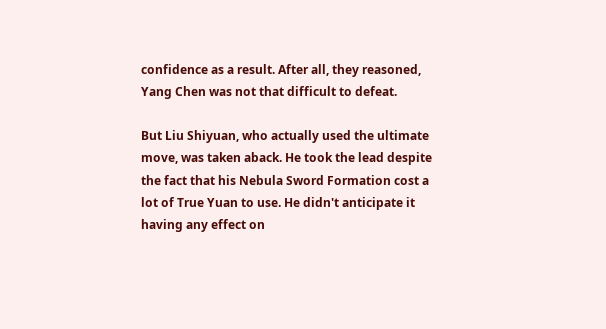confidence as a result. After all, they reasoned, Yang Chen was not that difficult to defeat.

But Liu Shiyuan, who actually used the ultimate move, was taken aback. He took the lead despite the fact that his Nebula Sword Formation cost a lot of True Yuan to use. He didn't anticipate it having any effect on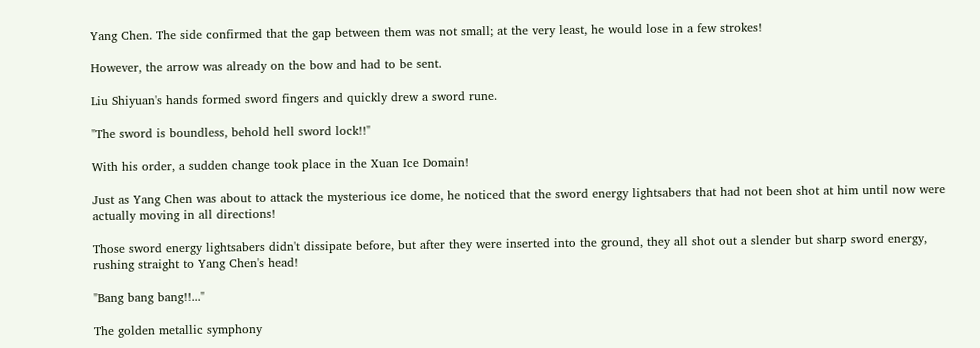Yang Chen. The side confirmed that the gap between them was not small; at the very least, he would lose in a few strokes!

However, the arrow was already on the bow and had to be sent.

Liu Shiyuan's hands formed sword fingers and quickly drew a sword rune.

"The sword is boundless, behold hell sword lock!!"

With his order, a sudden change took place in the Xuan Ice Domain!

Just as Yang Chen was about to attack the mysterious ice dome, he noticed that the sword energy lightsabers that had not been shot at him until now were actually moving in all directions!

Those sword energy lightsabers didn't dissipate before, but after they were inserted into the ground, they all shot out a slender but sharp sword energy, rushing straight to Yang Chen's head!

"Bang bang bang!!..."

The golden metallic symphony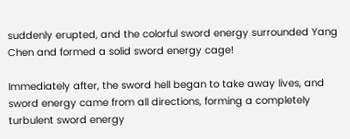suddenly erupted, and the colorful sword energy surrounded Yang Chen and formed a solid sword energy cage!

Immediately after, the sword hell began to take away lives, and sword energy came from all directions, forming a completely turbulent sword energy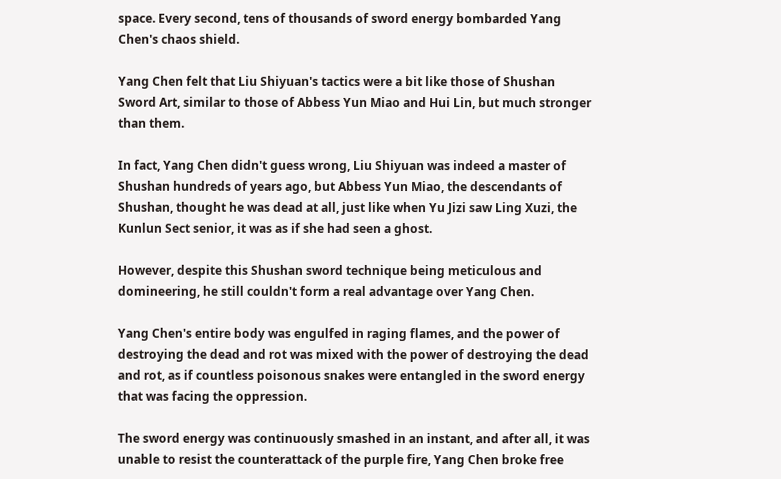space. Every second, tens of thousands of sword energy bombarded Yang Chen's chaos shield.

Yang Chen felt that Liu Shiyuan's tactics were a bit like those of Shushan Sword Art, similar to those of Abbess Yun Miao and Hui Lin, but much stronger than them.

In fact, Yang Chen didn't guess wrong, Liu Shiyuan was indeed a master of Shushan hundreds of years ago, but Abbess Yun Miao, the descendants of Shushan, thought he was dead at all, just like when Yu Jizi saw Ling Xuzi, the Kunlun Sect senior, it was as if she had seen a ghost.

However, despite this Shushan sword technique being meticulous and domineering, he still couldn't form a real advantage over Yang Chen.

Yang Chen's entire body was engulfed in raging flames, and the power of destroying the dead and rot was mixed with the power of destroying the dead and rot, as if countless poisonous snakes were entangled in the sword energy that was facing the oppression.

The sword energy was continuously smashed in an instant, and after all, it was unable to resist the counterattack of the purple fire, Yang Chen broke free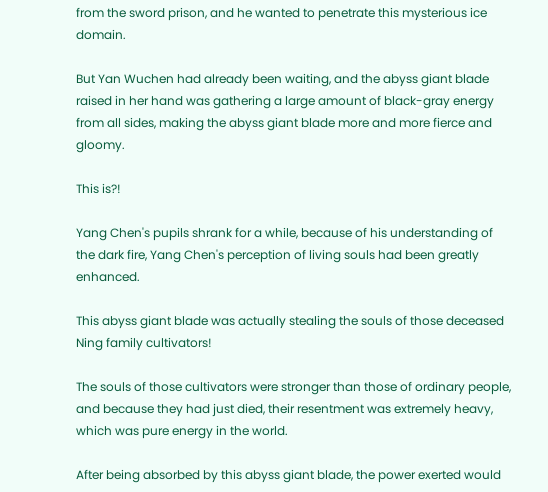from the sword prison, and he wanted to penetrate this mysterious ice domain.

But Yan Wuchen had already been waiting, and the abyss giant blade raised in her hand was gathering a large amount of black-gray energy from all sides, making the abyss giant blade more and more fierce and gloomy.

This is?!

Yang Chen's pupils shrank for a while, because of his understanding of the dark fire, Yang Chen's perception of living souls had been greatly enhanced.

This abyss giant blade was actually stealing the souls of those deceased Ning family cultivators!

The souls of those cultivators were stronger than those of ordinary people, and because they had just died, their resentment was extremely heavy, which was pure energy in the world.

After being absorbed by this abyss giant blade, the power exerted would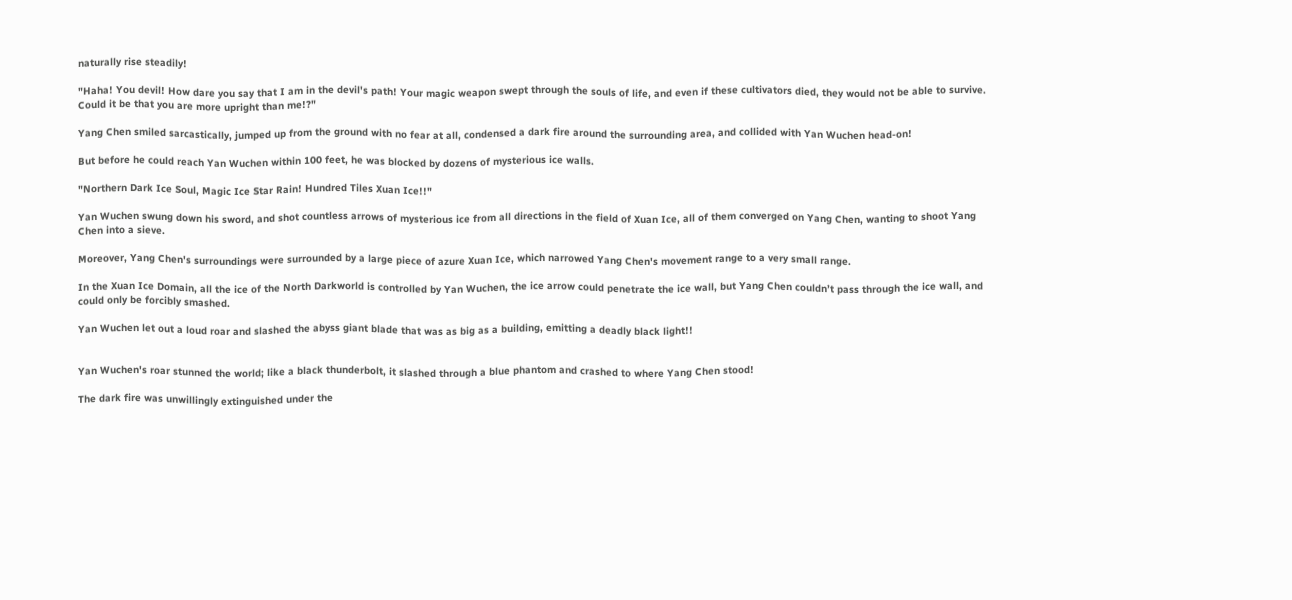naturally rise steadily!

"Haha! You devil! How dare you say that I am in the devil's path! Your magic weapon swept through the souls of life, and even if these cultivators died, they would not be able to survive. Could it be that you are more upright than me!?"

Yang Chen smiled sarcastically, jumped up from the ground with no fear at all, condensed a dark fire around the surrounding area, and collided with Yan Wuchen head-on!

But before he could reach Yan Wuchen within 100 feet, he was blocked by dozens of mysterious ice walls.

"Northern Dark Ice Soul, Magic Ice Star Rain! Hundred Tiles Xuan Ice!!"

Yan Wuchen swung down his sword, and shot countless arrows of mysterious ice from all directions in the field of Xuan Ice, all of them converged on Yang Chen, wanting to shoot Yang Chen into a sieve.

Moreover, Yang Chen's surroundings were surrounded by a large piece of azure Xuan Ice, which narrowed Yang Chen's movement range to a very small range.

In the Xuan Ice Domain, all the ice of the North Darkworld is controlled by Yan Wuchen, the ice arrow could penetrate the ice wall, but Yang Chen couldn’t pass through the ice wall, and could only be forcibly smashed.

Yan Wuchen let out a loud roar and slashed the abyss giant blade that was as big as a building, emitting a deadly black light!!


Yan Wuchen's roar stunned the world; like a black thunderbolt, it slashed through a blue phantom and crashed to where Yang Chen stood!

The dark fire was unwillingly extinguished under the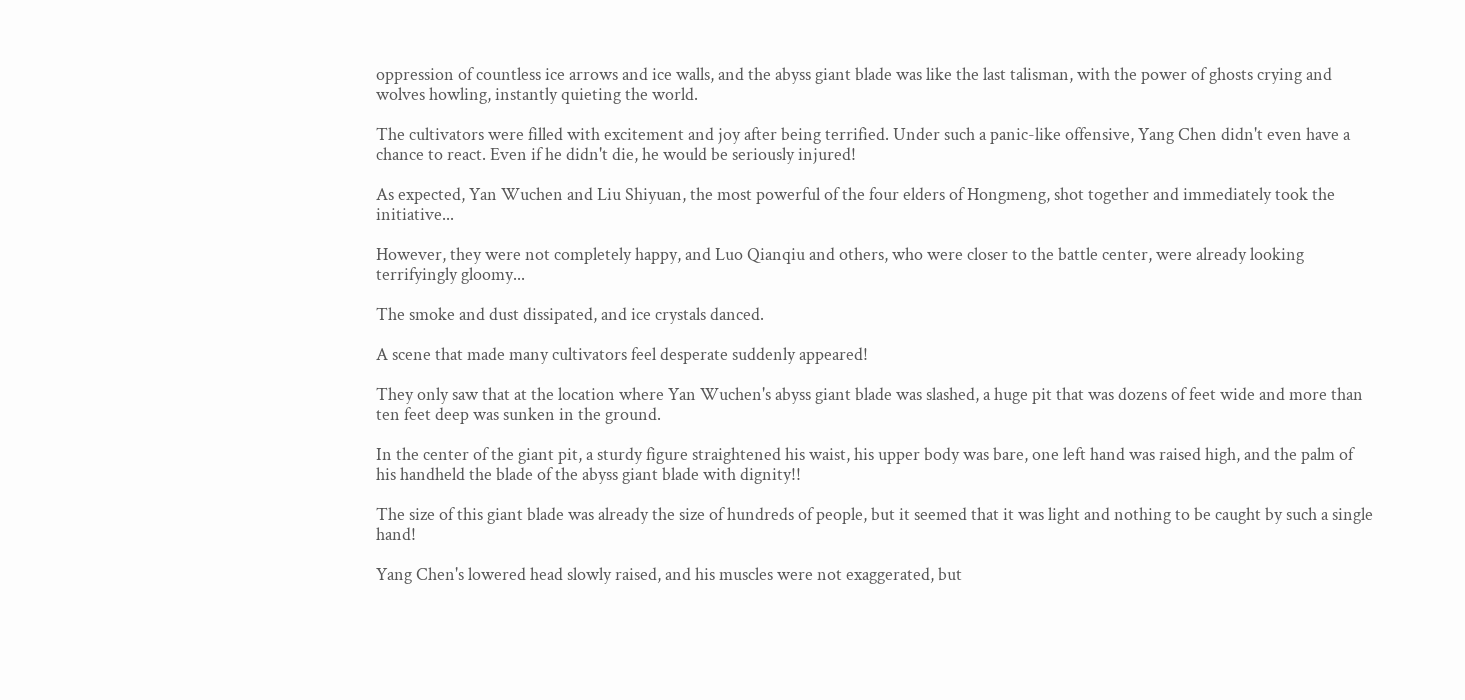oppression of countless ice arrows and ice walls, and the abyss giant blade was like the last talisman, with the power of ghosts crying and wolves howling, instantly quieting the world.

The cultivators were filled with excitement and joy after being terrified. Under such a panic-like offensive, Yang Chen didn't even have a chance to react. Even if he didn't die, he would be seriously injured!

As expected, Yan Wuchen and Liu Shiyuan, the most powerful of the four elders of Hongmeng, shot together and immediately took the initiative...

However, they were not completely happy, and Luo Qianqiu and others, who were closer to the battle center, were already looking terrifyingly gloomy...

The smoke and dust dissipated, and ice crystals danced.

A scene that made many cultivators feel desperate suddenly appeared!

They only saw that at the location where Yan Wuchen's abyss giant blade was slashed, a huge pit that was dozens of feet wide and more than ten feet deep was sunken in the ground.

In the center of the giant pit, a sturdy figure straightened his waist, his upper body was bare, one left hand was raised high, and the palm of his handheld the blade of the abyss giant blade with dignity!!

The size of this giant blade was already the size of hundreds of people, but it seemed that it was light and nothing to be caught by such a single hand!

Yang Chen's lowered head slowly raised, and his muscles were not exaggerated, but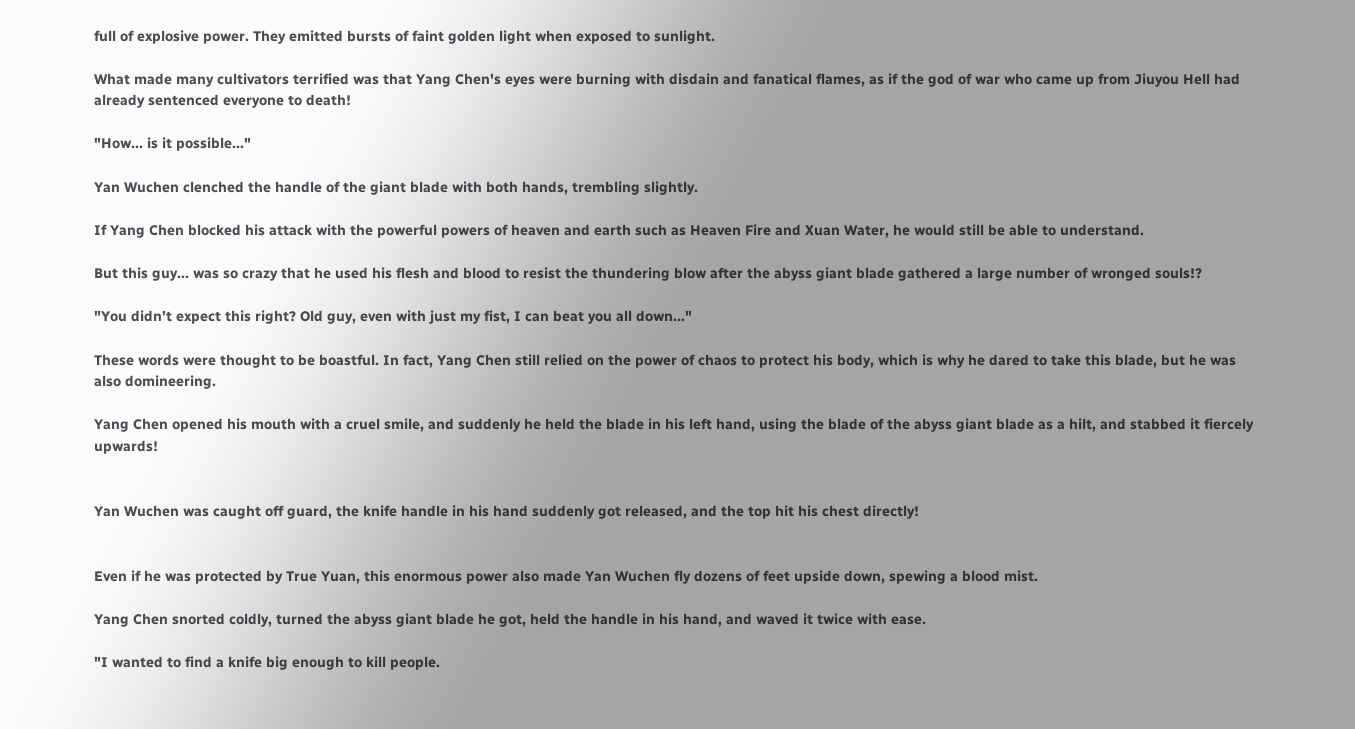full of explosive power. They emitted bursts of faint golden light when exposed to sunlight.

What made many cultivators terrified was that Yang Chen's eyes were burning with disdain and fanatical flames, as if the god of war who came up from Jiuyou Hell had already sentenced everyone to death!

"How... is it possible..."

Yan Wuchen clenched the handle of the giant blade with both hands, trembling slightly.

If Yang Chen blocked his attack with the powerful powers of heaven and earth such as Heaven Fire and Xuan Water, he would still be able to understand.

But this guy... was so crazy that he used his flesh and blood to resist the thundering blow after the abyss giant blade gathered a large number of wronged souls!?

"You didn’t expect this right? Old guy, even with just my fist, I can beat you all down..."

These words were thought to be boastful. In fact, Yang Chen still relied on the power of chaos to protect his body, which is why he dared to take this blade, but he was also domineering.

Yang Chen opened his mouth with a cruel smile, and suddenly he held the blade in his left hand, using the blade of the abyss giant blade as a hilt, and stabbed it fiercely upwards!


Yan Wuchen was caught off guard, the knife handle in his hand suddenly got released, and the top hit his chest directly!


Even if he was protected by True Yuan, this enormous power also made Yan Wuchen fly dozens of feet upside down, spewing a blood mist.

Yang Chen snorted coldly, turned the abyss giant blade he got, held the handle in his hand, and waved it twice with ease.

"I wanted to find a knife big enough to kill people.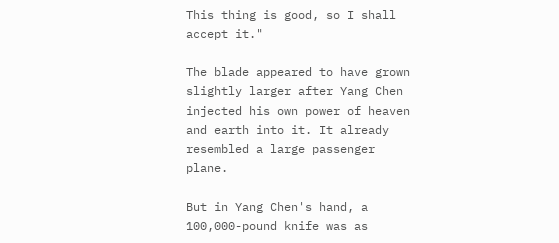This thing is good, so I shall accept it."

The blade appeared to have grown slightly larger after Yang Chen injected his own power of heaven and earth into it. It already resembled a large passenger plane.

But in Yang Chen's hand, a 100,000-pound knife was as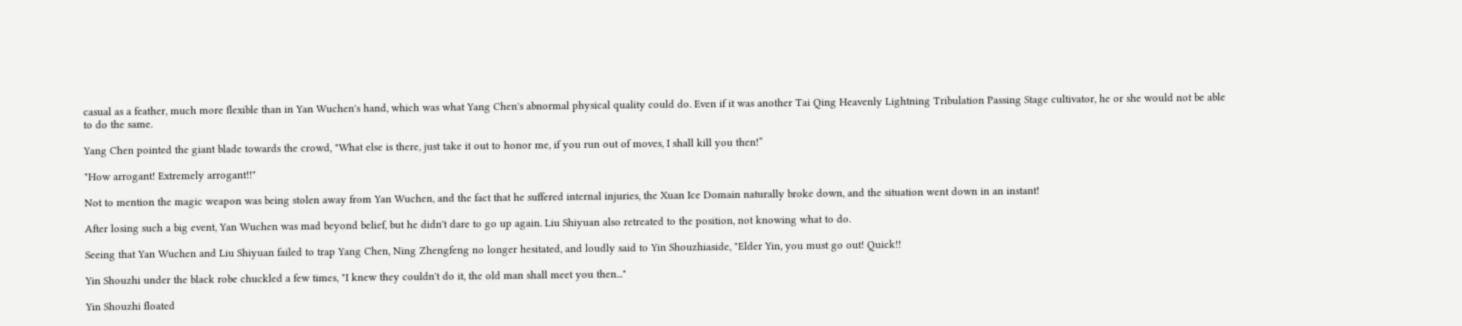casual as a feather, much more flexible than in Yan Wuchen's hand, which was what Yang Chen's abnormal physical quality could do. Even if it was another Tai Qing Heavenly Lightning Tribulation Passing Stage cultivator, he or she would not be able to do the same.

Yang Chen pointed the giant blade towards the crowd, "What else is there, just take it out to honor me, if you run out of moves, I shall kill you then!”

"How arrogant! Extremely arrogant!!"

Not to mention the magic weapon was being stolen away from Yan Wuchen, and the fact that he suffered internal injuries, the Xuan Ice Domain naturally broke down, and the situation went down in an instant!

After losing such a big event, Yan Wuchen was mad beyond belief, but he didn't dare to go up again. Liu Shiyuan also retreated to the position, not knowing what to do.

Seeing that Yan Wuchen and Liu Shiyuan failed to trap Yang Chen, Ning Zhengfeng no longer hesitated, and loudly said to Yin Shouzhiaside, "Elder Yin, you must go out! Quick!!

Yin Shouzhi under the black robe chuckled a few times, "I knew they couldn't do it, the old man shall meet you then..."

Yin Shouzhi floated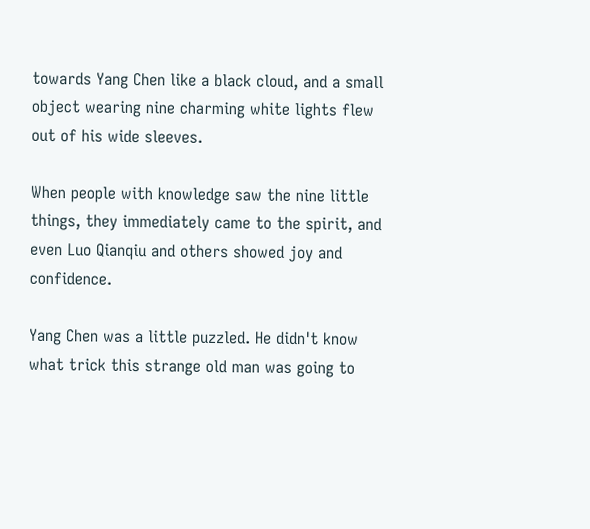towards Yang Chen like a black cloud, and a small object wearing nine charming white lights flew out of his wide sleeves.

When people with knowledge saw the nine little things, they immediately came to the spirit, and even Luo Qianqiu and others showed joy and confidence.

Yang Chen was a little puzzled. He didn't know what trick this strange old man was going to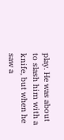play. He was about to slash him with a knife, but when he saw a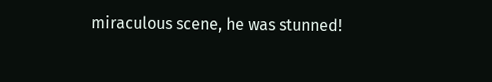miraculous scene, he was stunned!